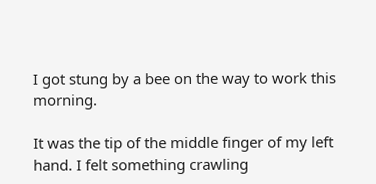I got stung by a bee on the way to work this morning.

It was the tip of the middle finger of my left hand. I felt something crawling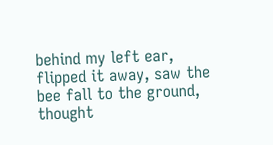behind my left ear, flipped it away, saw the bee fall to the ground, thought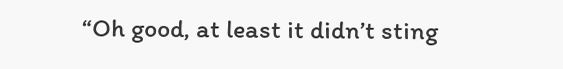“Oh good, at least it didn’t sting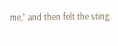me,” and then felt the sting.